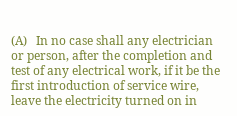(A)   In no case shall any electrician or person, after the completion and test of any electrical work, if it be the first introduction of service wire, leave the electricity turned on in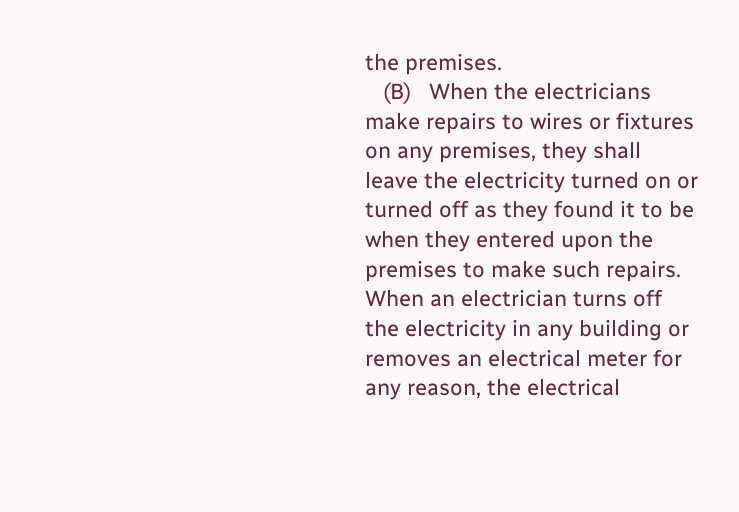the premises.
   (B)   When the electricians make repairs to wires or fixtures on any premises, they shall leave the electricity turned on or turned off as they found it to be when they entered upon the premises to make such repairs. When an electrician turns off the electricity in any building or removes an electrical meter for any reason, the electrical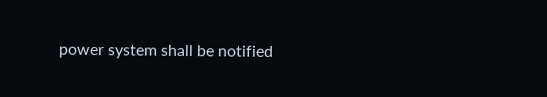power system shall be notified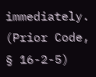immediately.
(Prior Code, § 16-2-5)